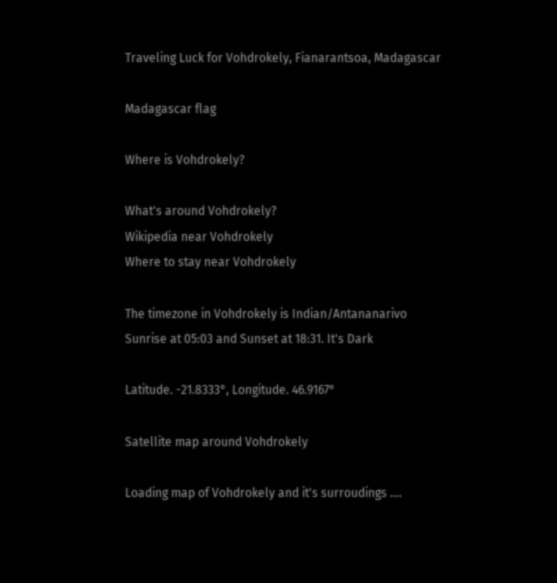Traveling Luck for Vohdrokely, Fianarantsoa, Madagascar

Madagascar flag

Where is Vohdrokely?

What's around Vohdrokely?
Wikipedia near Vohdrokely
Where to stay near Vohdrokely

The timezone in Vohdrokely is Indian/Antananarivo
Sunrise at 05:03 and Sunset at 18:31. It's Dark

Latitude. -21.8333°, Longitude. 46.9167°

Satellite map around Vohdrokely

Loading map of Vohdrokely and it's surroudings ....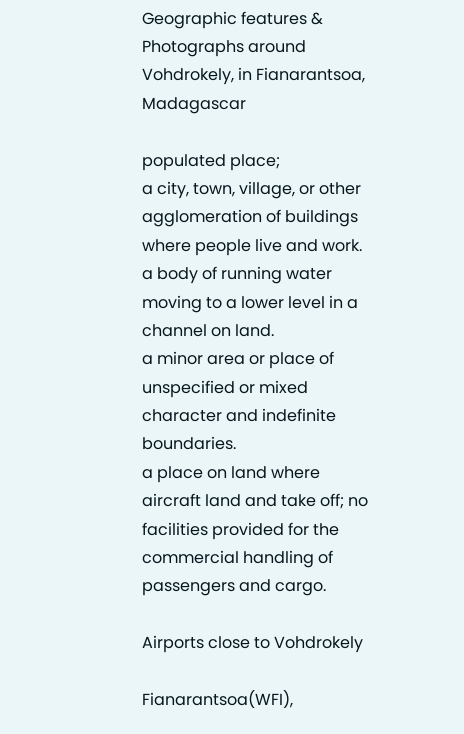Geographic features & Photographs around Vohdrokely, in Fianarantsoa, Madagascar

populated place;
a city, town, village, or other agglomeration of buildings where people live and work.
a body of running water moving to a lower level in a channel on land.
a minor area or place of unspecified or mixed character and indefinite boundaries.
a place on land where aircraft land and take off; no facilities provided for the commercial handling of passengers and cargo.

Airports close to Vohdrokely

Fianarantsoa(WFI),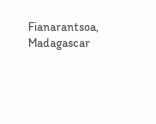Fianarantsoa, Madagascar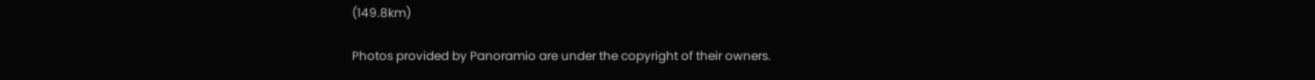(149.8km)

Photos provided by Panoramio are under the copyright of their owners.